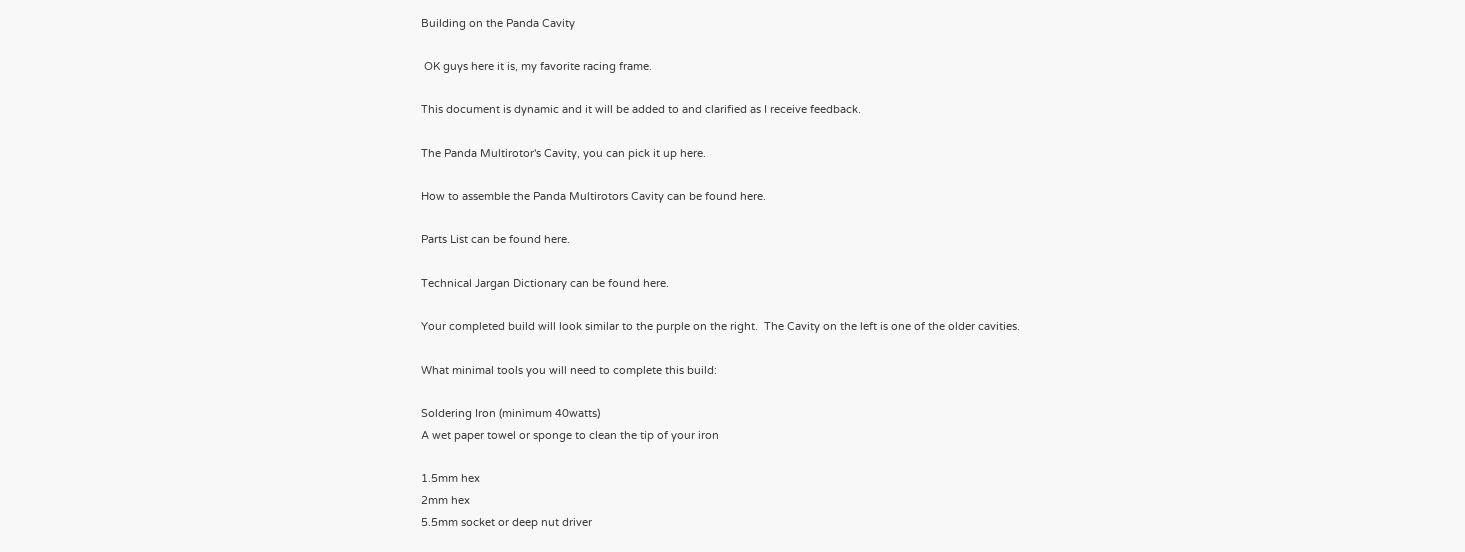Building on the Panda Cavity

 OK guys here it is, my favorite racing frame.

This document is dynamic and it will be added to and clarified as I receive feedback.

The Panda Multirotor's Cavity, you can pick it up here.

How to assemble the Panda Multirotors Cavity can be found here.

Parts List can be found here.

Technical Jargan Dictionary can be found here.

Your completed build will look similar to the purple on the right.  The Cavity on the left is one of the older cavities.

What minimal tools you will need to complete this build:

Soldering Iron (minimum 40watts)
A wet paper towel or sponge to clean the tip of your iron

1.5mm hex
2mm hex
5.5mm socket or deep nut driver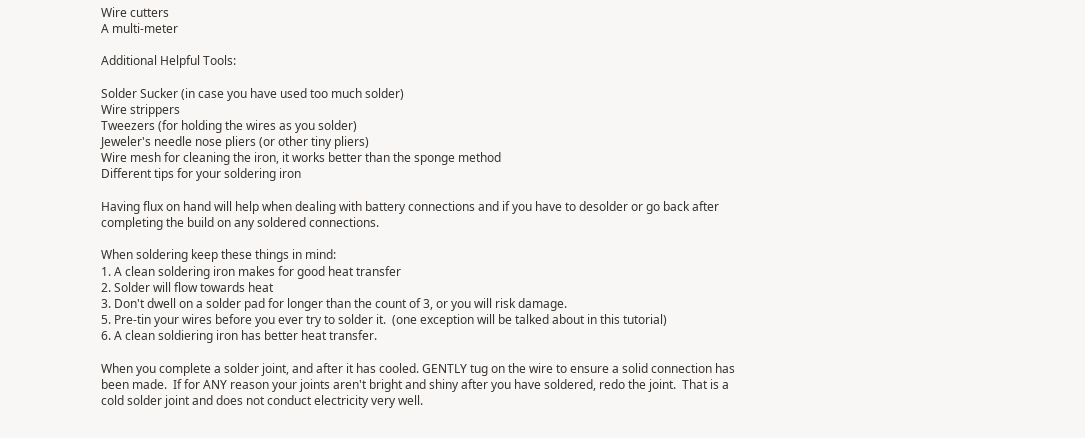Wire cutters
A multi-meter

Additional Helpful Tools:

Solder Sucker (in case you have used too much solder)
Wire strippers
Tweezers (for holding the wires as you solder)
Jeweler's needle nose pliers (or other tiny pliers)
Wire mesh for cleaning the iron, it works better than the sponge method
Different tips for your soldering iron

Having flux on hand will help when dealing with battery connections and if you have to desolder or go back after completing the build on any soldered connections.

When soldering keep these things in mind:
1. A clean soldering iron makes for good heat transfer
2. Solder will flow towards heat
3. Don't dwell on a solder pad for longer than the count of 3, or you will risk damage.
5. Pre-tin your wires before you ever try to solder it.  (one exception will be talked about in this tutorial)
6. A clean soldiering iron has better heat transfer.

When you complete a solder joint, and after it has cooled. GENTLY tug on the wire to ensure a solid connection has been made.  If for ANY reason your joints aren't bright and shiny after you have soldered, redo the joint.  That is a cold solder joint and does not conduct electricity very well.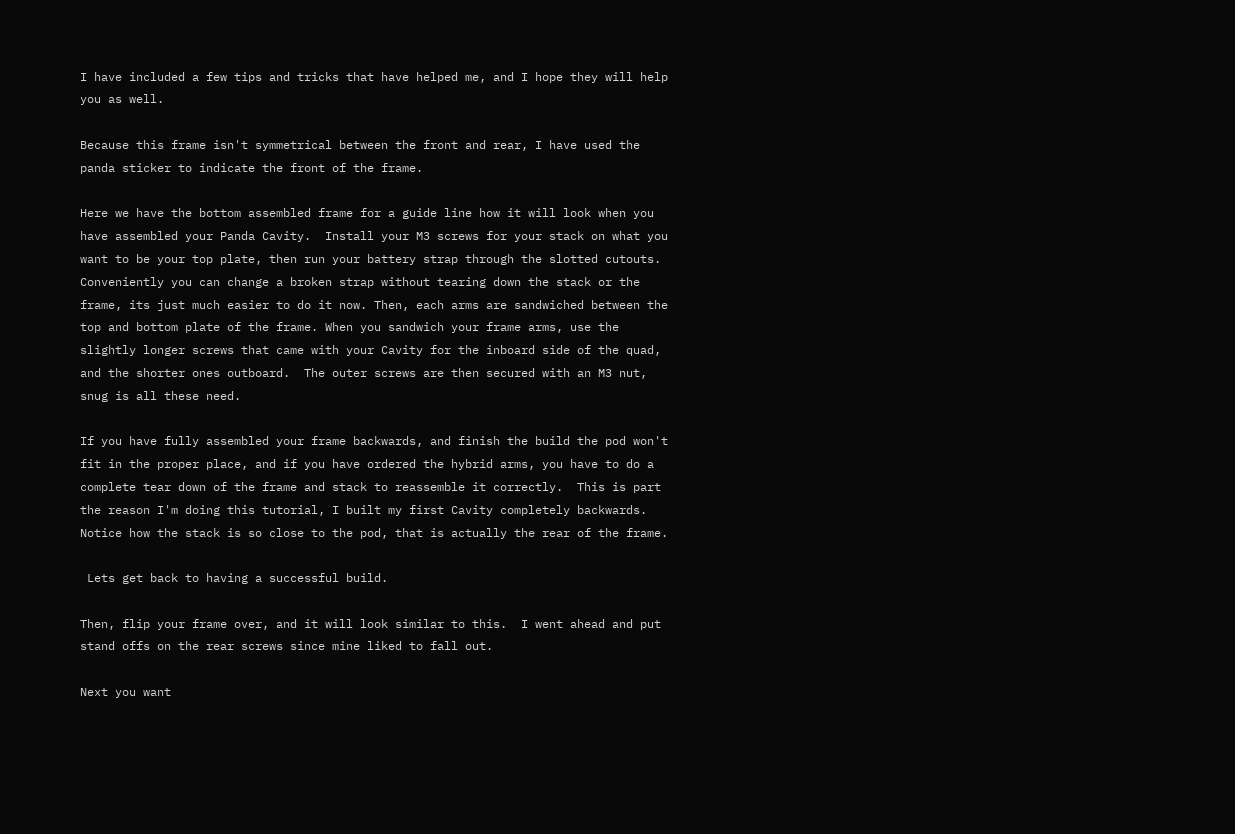I have included a few tips and tricks that have helped me, and I hope they will help you as well.

Because this frame isn't symmetrical between the front and rear, I have used the panda sticker to indicate the front of the frame.

Here we have the bottom assembled frame for a guide line how it will look when you have assembled your Panda Cavity.  Install your M3 screws for your stack on what you want to be your top plate, then run your battery strap through the slotted cutouts.  Conveniently you can change a broken strap without tearing down the stack or the frame, its just much easier to do it now. Then, each arms are sandwiched between the top and bottom plate of the frame. When you sandwich your frame arms, use the slightly longer screws that came with your Cavity for the inboard side of the quad, and the shorter ones outboard.  The outer screws are then secured with an M3 nut, snug is all these need.

If you have fully assembled your frame backwards, and finish the build the pod won't fit in the proper place, and if you have ordered the hybrid arms, you have to do a complete tear down of the frame and stack to reassemble it correctly.  This is part the reason I'm doing this tutorial, I built my first Cavity completely backwards.  Notice how the stack is so close to the pod, that is actually the rear of the frame.

 Lets get back to having a successful build.

Then, flip your frame over, and it will look similar to this.  I went ahead and put stand offs on the rear screws since mine liked to fall out.

Next you want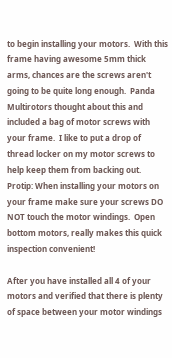to begin installing your motors.  With this frame having awesome 5mm thick arms, chances are the screws aren't going to be quite long enough.  Panda Multirotors thought about this and included a bag of motor screws with your frame.  I like to put a drop of thread locker on my motor screws to help keep them from backing out.  Protip: When installing your motors on your frame make sure your screws DO NOT touch the motor windings.  Open bottom motors, really makes this quick inspection convenient!

After you have installed all 4 of your motors and verified that there is plenty of space between your motor windings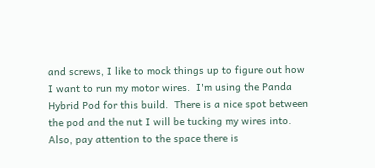and screws, I like to mock things up to figure out how I want to run my motor wires.  I'm using the Panda Hybrid Pod for this build.  There is a nice spot between the pod and the nut I will be tucking my wires into.  Also, pay attention to the space there is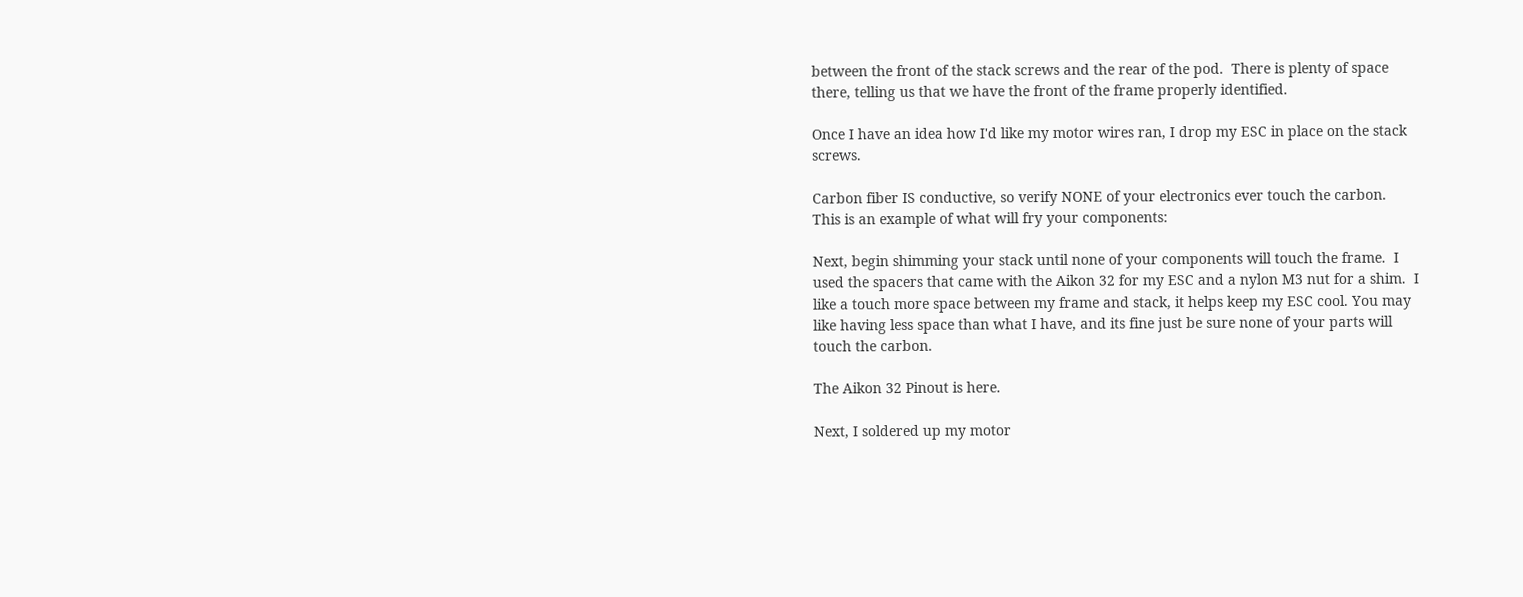between the front of the stack screws and the rear of the pod.  There is plenty of space there, telling us that we have the front of the frame properly identified.

Once I have an idea how I'd like my motor wires ran, I drop my ESC in place on the stack screws.

Carbon fiber IS conductive, so verify NONE of your electronics ever touch the carbon.  This is an example of what will fry your components:

Next, begin shimming your stack until none of your components will touch the frame.  I used the spacers that came with the Aikon 32 for my ESC and a nylon M3 nut for a shim.  I like a touch more space between my frame and stack, it helps keep my ESC cool. You may like having less space than what I have, and its fine just be sure none of your parts will touch the carbon.

The Aikon 32 Pinout is here.

Next, I soldered up my motor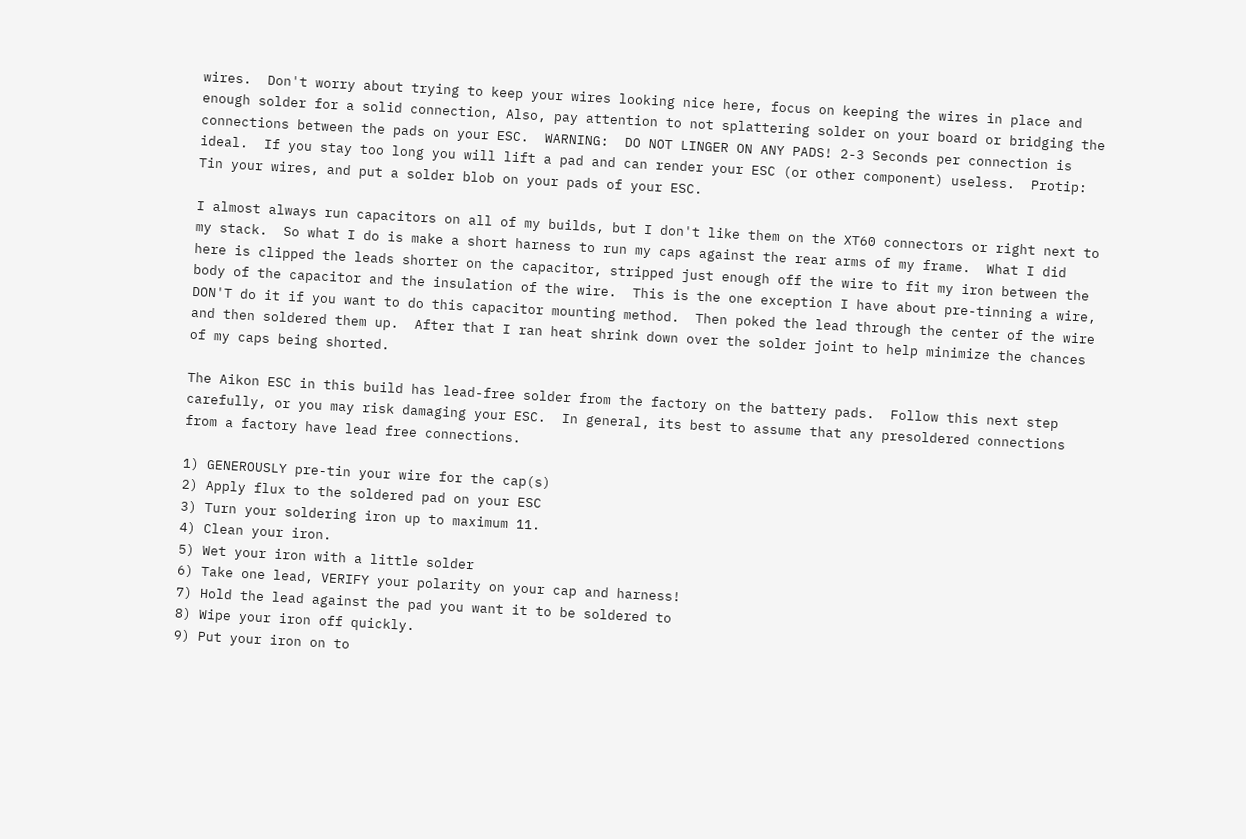wires.  Don't worry about trying to keep your wires looking nice here, focus on keeping the wires in place and enough solder for a solid connection, Also, pay attention to not splattering solder on your board or bridging the connections between the pads on your ESC.  WARNING:  DO NOT LINGER ON ANY PADS! 2-3 Seconds per connection is ideal.  If you stay too long you will lift a pad and can render your ESC (or other component) useless.  Protip: Tin your wires, and put a solder blob on your pads of your ESC.

I almost always run capacitors on all of my builds, but I don't like them on the XT60 connectors or right next to my stack.  So what I do is make a short harness to run my caps against the rear arms of my frame.  What I did here is clipped the leads shorter on the capacitor, stripped just enough off the wire to fit my iron between the body of the capacitor and the insulation of the wire.  This is the one exception I have about pre-tinning a wire, DON'T do it if you want to do this capacitor mounting method.  Then poked the lead through the center of the wire and then soldered them up.  After that I ran heat shrink down over the solder joint to help minimize the chances of my caps being shorted.

The Aikon ESC in this build has lead-free solder from the factory on the battery pads.  Follow this next step carefully, or you may risk damaging your ESC.  In general, its best to assume that any presoldered connections from a factory have lead free connections.

1) GENEROUSLY pre-tin your wire for the cap(s)
2) Apply flux to the soldered pad on your ESC
3) Turn your soldering iron up to maximum 11.
4) Clean your iron.
5) Wet your iron with a little solder
6) Take one lead, VERIFY your polarity on your cap and harness!
7) Hold the lead against the pad you want it to be soldered to
8) Wipe your iron off quickly.
9) Put your iron on to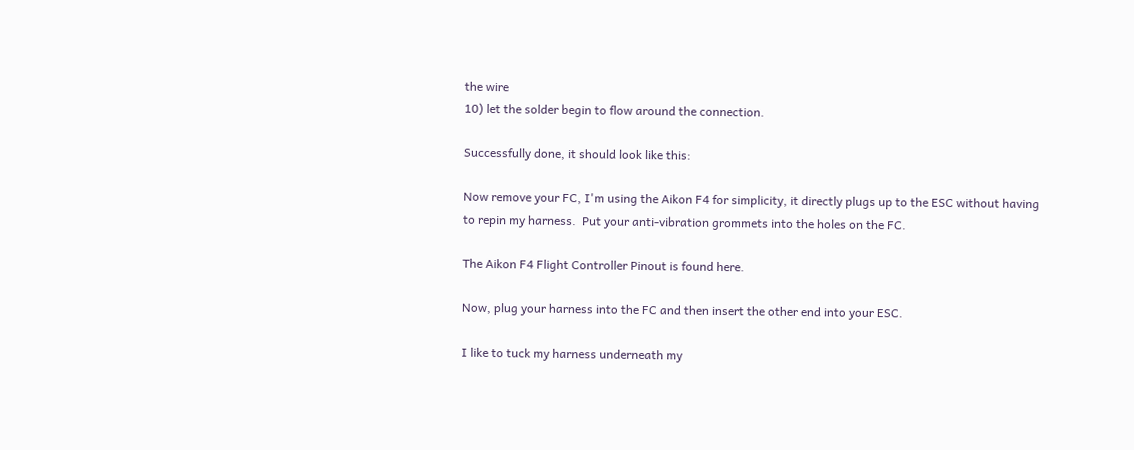the wire
10) let the solder begin to flow around the connection.

Successfully done, it should look like this:

Now remove your FC, I'm using the Aikon F4 for simplicity, it directly plugs up to the ESC without having to repin my harness.  Put your anti-vibration grommets into the holes on the FC.

The Aikon F4 Flight Controller Pinout is found here.

Now, plug your harness into the FC and then insert the other end into your ESC.

I like to tuck my harness underneath my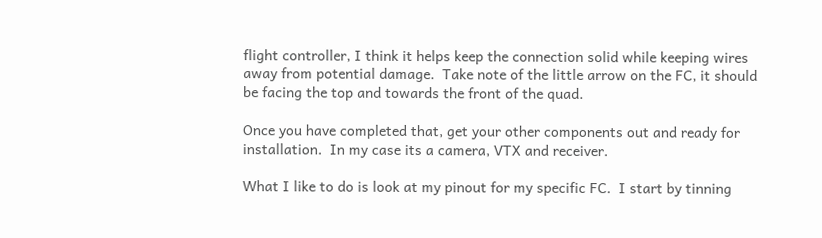flight controller, I think it helps keep the connection solid while keeping wires away from potential damage.  Take note of the little arrow on the FC, it should be facing the top and towards the front of the quad.

Once you have completed that, get your other components out and ready for installation.  In my case its a camera, VTX and receiver.

What I like to do is look at my pinout for my specific FC.  I start by tinning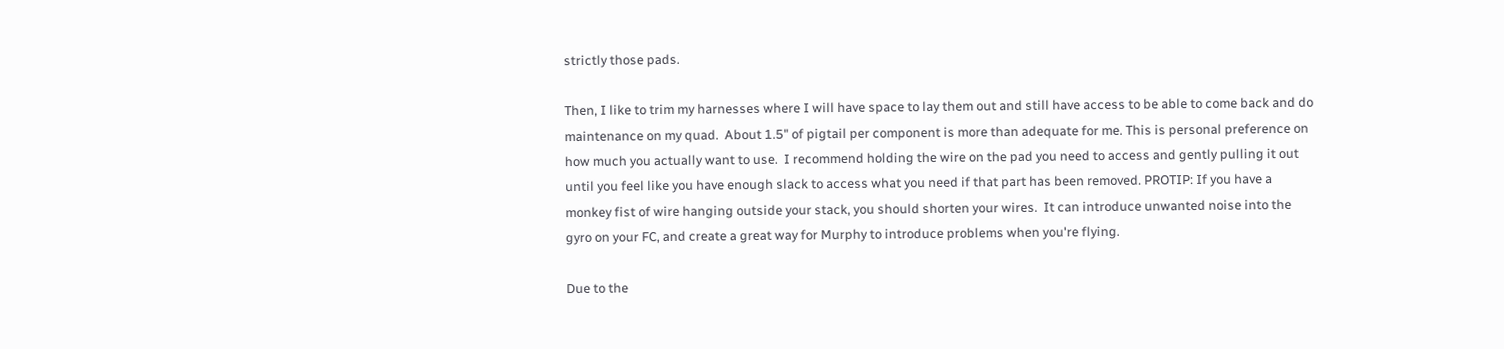strictly those pads.

Then, I like to trim my harnesses where I will have space to lay them out and still have access to be able to come back and do maintenance on my quad.  About 1.5" of pigtail per component is more than adequate for me. This is personal preference on how much you actually want to use.  I recommend holding the wire on the pad you need to access and gently pulling it out until you feel like you have enough slack to access what you need if that part has been removed. PROTIP: If you have a monkey fist of wire hanging outside your stack, you should shorten your wires.  It can introduce unwanted noise into the gyro on your FC, and create a great way for Murphy to introduce problems when you're flying.

Due to the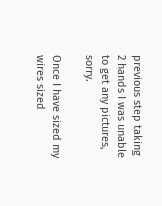previous step taking 2 hands I was unable to get any pictures, sorry.

Once I have sized my wires sized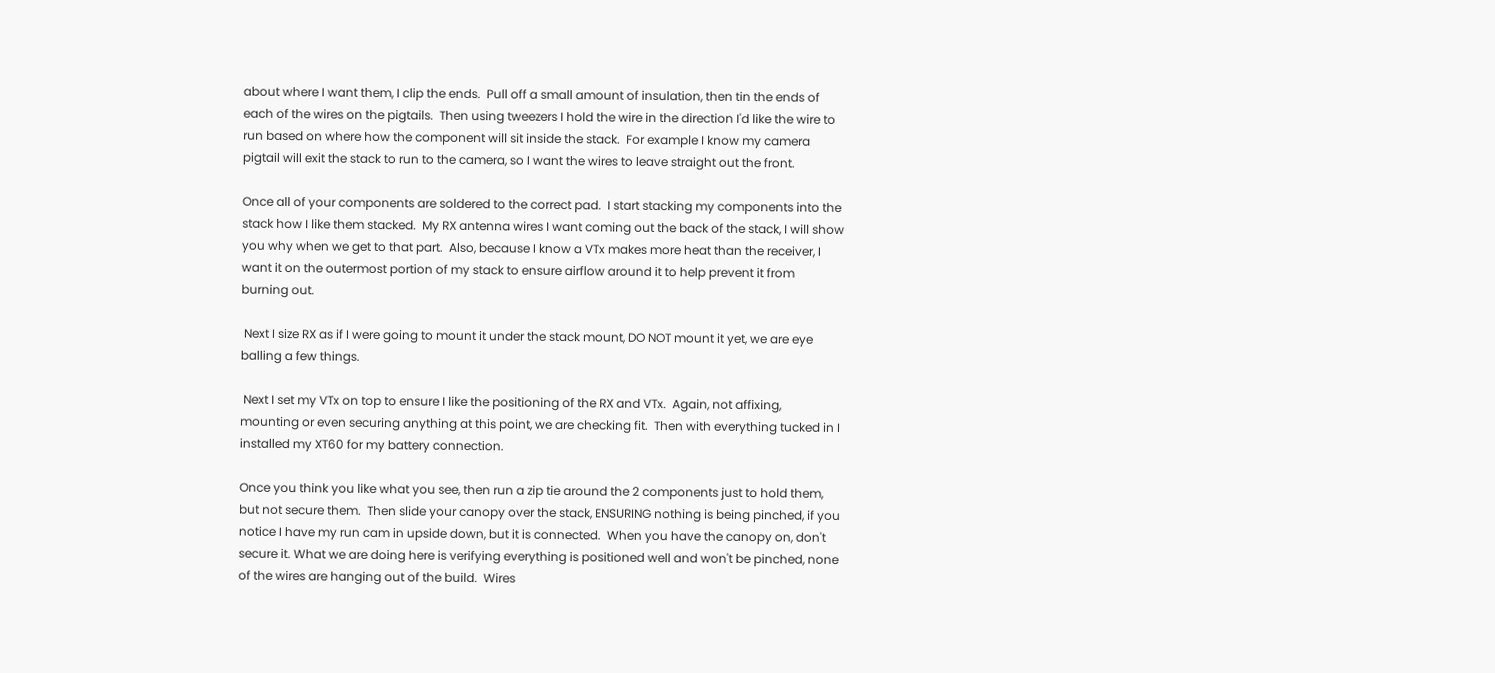about where I want them, I clip the ends.  Pull off a small amount of insulation, then tin the ends of each of the wires on the pigtails.  Then using tweezers I hold the wire in the direction I'd like the wire to run based on where how the component will sit inside the stack.  For example I know my camera pigtail will exit the stack to run to the camera, so I want the wires to leave straight out the front.

Once all of your components are soldered to the correct pad.  I start stacking my components into the stack how I like them stacked.  My RX antenna wires I want coming out the back of the stack, I will show you why when we get to that part.  Also, because I know a VTx makes more heat than the receiver, I want it on the outermost portion of my stack to ensure airflow around it to help prevent it from burning out.

 Next I size RX as if I were going to mount it under the stack mount, DO NOT mount it yet, we are eye balling a few things.

 Next I set my VTx on top to ensure I like the positioning of the RX and VTx.  Again, not affixing, mounting or even securing anything at this point, we are checking fit.  Then with everything tucked in I installed my XT60 for my battery connection.

Once you think you like what you see, then run a zip tie around the 2 components just to hold them, but not secure them.  Then slide your canopy over the stack, ENSURING nothing is being pinched, if you notice I have my run cam in upside down, but it is connected.  When you have the canopy on, don't secure it. What we are doing here is verifying everything is positioned well and won't be pinched, none of the wires are hanging out of the build.  Wires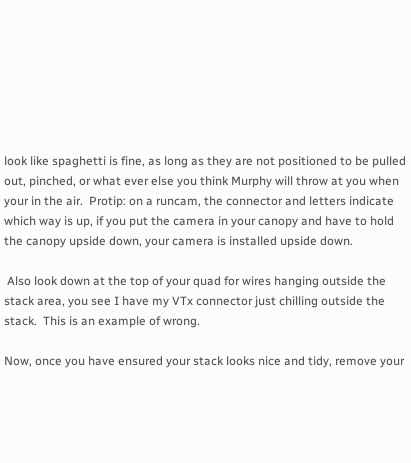look like spaghetti is fine, as long as they are not positioned to be pulled out, pinched, or what ever else you think Murphy will throw at you when your in the air.  Protip: on a runcam, the connector and letters indicate which way is up, if you put the camera in your canopy and have to hold the canopy upside down, your camera is installed upside down.

 Also look down at the top of your quad for wires hanging outside the stack area, you see I have my VTx connector just chilling outside the stack.  This is an example of wrong.

Now, once you have ensured your stack looks nice and tidy, remove your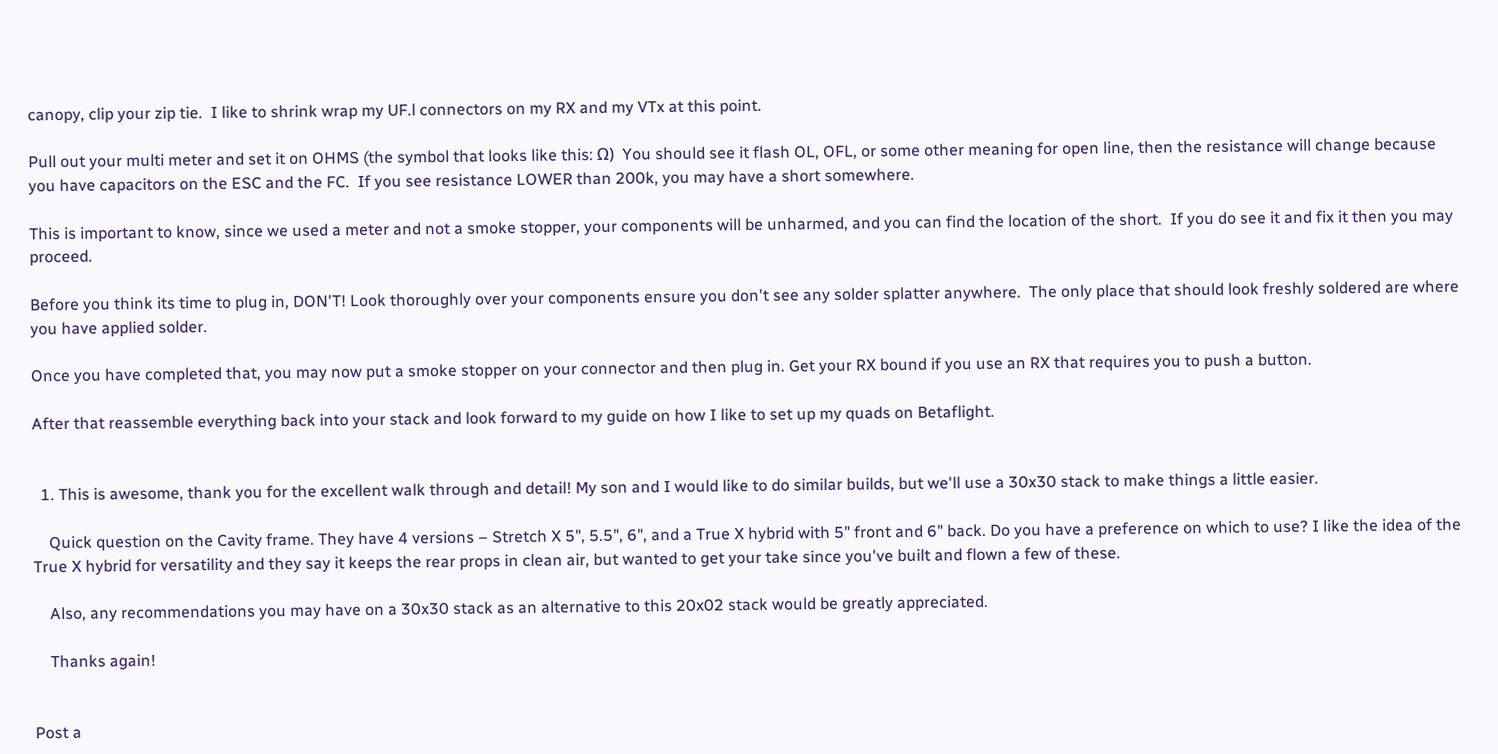canopy, clip your zip tie.  I like to shrink wrap my UF.l connectors on my RX and my VTx at this point.

Pull out your multi meter and set it on OHMS (the symbol that looks like this: Ω)  You should see it flash OL, OFL, or some other meaning for open line, then the resistance will change because you have capacitors on the ESC and the FC.  If you see resistance LOWER than 200k, you may have a short somewhere.

This is important to know, since we used a meter and not a smoke stopper, your components will be unharmed, and you can find the location of the short.  If you do see it and fix it then you may proceed.

Before you think its time to plug in, DON'T! Look thoroughly over your components ensure you don't see any solder splatter anywhere.  The only place that should look freshly soldered are where you have applied solder.

Once you have completed that, you may now put a smoke stopper on your connector and then plug in. Get your RX bound if you use an RX that requires you to push a button.

After that reassemble everything back into your stack and look forward to my guide on how I like to set up my quads on Betaflight.


  1. This is awesome, thank you for the excellent walk through and detail! My son and I would like to do similar builds, but we'll use a 30x30 stack to make things a little easier.

    Quick question on the Cavity frame. They have 4 versions – Stretch X 5", 5.5", 6", and a True X hybrid with 5" front and 6" back. Do you have a preference on which to use? I like the idea of the True X hybrid for versatility and they say it keeps the rear props in clean air, but wanted to get your take since you've built and flown a few of these.

    Also, any recommendations you may have on a 30x30 stack as an alternative to this 20x02 stack would be greatly appreciated.

    Thanks again!


Post a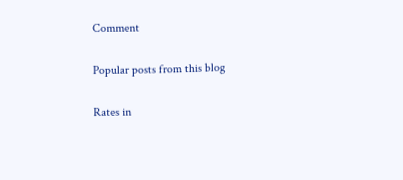Comment

Popular posts from this blog

Rates in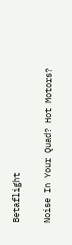Betaflight

Noise In Your Quad? Hot Motors?